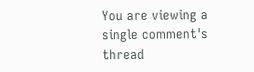You are viewing a single comment's thread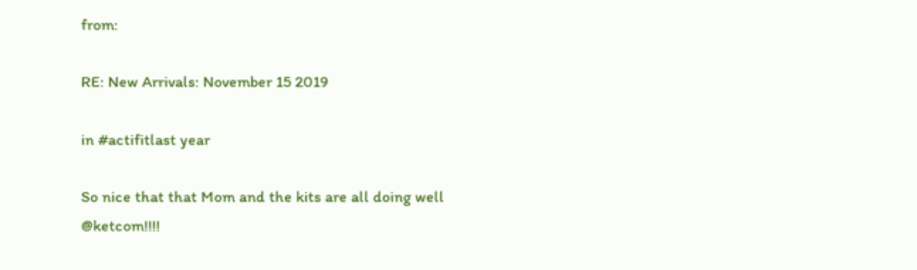from:

RE: New Arrivals: November 15 2019

in #actifitlast year

So nice that that Mom and the kits are all doing well @ketcom!!!!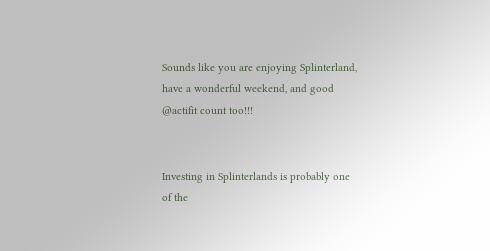Sounds like you are enjoying Splinterland, have a wonderful weekend, and good @actifit count too!!!


Investing in Splinterlands is probably one of the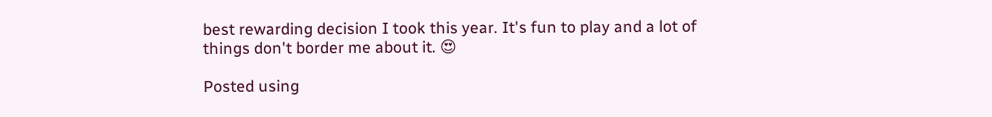best rewarding decision I took this year. It's fun to play and a lot of things don't border me about it. 😍

Posted using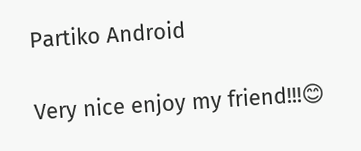Partiko Android

Very nice enjoy my friend!!!😊